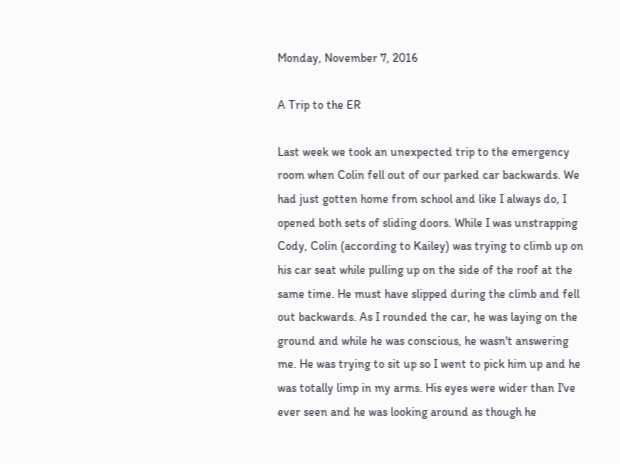Monday, November 7, 2016

A Trip to the ER

Last week we took an unexpected trip to the emergency room when Colin fell out of our parked car backwards. We had just gotten home from school and like I always do, I opened both sets of sliding doors. While I was unstrapping Cody, Colin (according to Kailey) was trying to climb up on his car seat while pulling up on the side of the roof at the same time. He must have slipped during the climb and fell out backwards. As I rounded the car, he was laying on the ground and while he was conscious, he wasn't answering me. He was trying to sit up so I went to pick him up and he was totally limp in my arms. His eyes were wider than I've ever seen and he was looking around as though he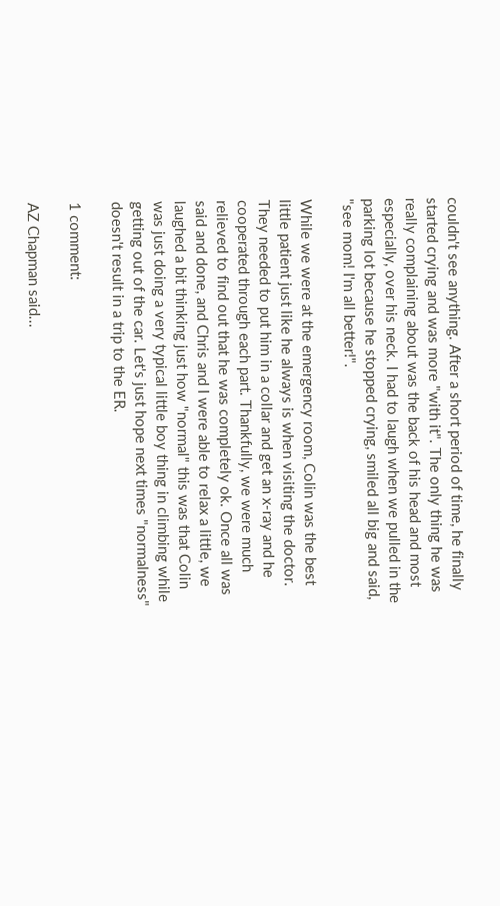couldn't see anything. After a short period of time, he finally started crying and was more "with it". The only thing he was really complaining about was the back of his head and most especially, over his neck. I had to laugh when we pulled in the parking lot because he stopped crying, smiled all big and said, "see mom! I'm all better!".

While we were at the emergency room, Colin was the best little patient just like he always is when visiting the doctor. They needed to put him in a collar and get an x-ray and he cooperated through each part. Thankfully, we were much relieved to find out that he was completely ok. Once all was said and done, and Chris and I were able to relax a little, we laughed a bit thinking just how "normal" this was that Colin was just doing a very typical little boy thing in climbing while getting out of the car. Let's just hope next times "normalness" doesn't result in a trip to the ER.

1 comment:

AZ Chapman said...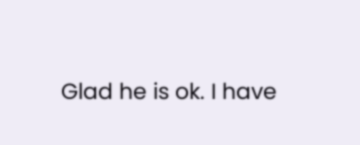Glad he is ok. I have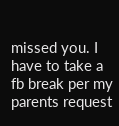missed you. I have to take a fb break per my parents request